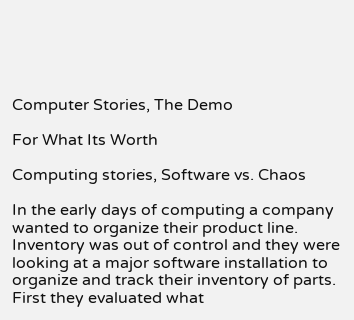Computer Stories, The Demo

For What Its Worth

Computing stories, Software vs. Chaos

In the early days of computing a company wanted to organize their product line.  Inventory was out of control and they were looking at a major software installation to organize and track their inventory of parts.   First they evaluated what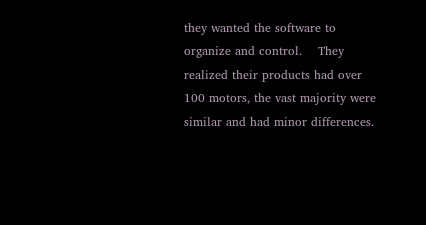they wanted the software to organize and control.    They realized their products had over 100 motors, the vast majority were similar and had minor differences.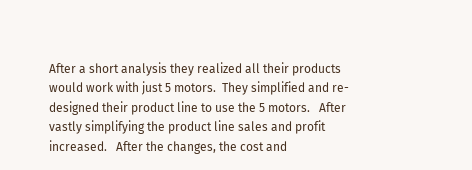After a short analysis they realized all their products would work with just 5 motors.  They simplified and re-designed their product line to use the 5 motors.   After vastly simplifying the product line sales and profit increased.   After the changes, the cost and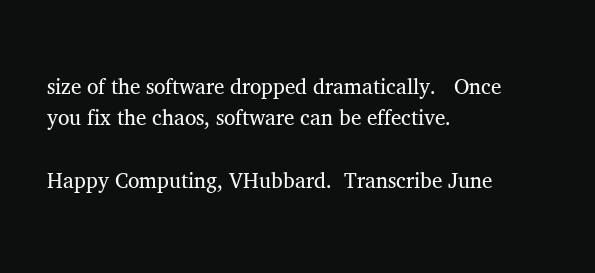size of the software dropped dramatically.   Once you fix the chaos, software can be effective.

Happy Computing, VHubbard.  Transcribe June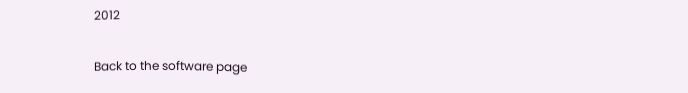2012

Back to the software page